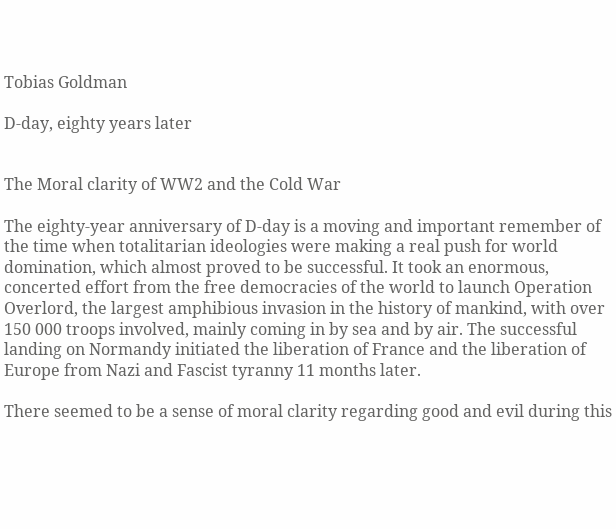Tobias Goldman

D-day, eighty years later


The Moral clarity of WW2 and the Cold War

The eighty-year anniversary of D-day is a moving and important remember of the time when totalitarian ideologies were making a real push for world domination, which almost proved to be successful. It took an enormous, concerted effort from the free democracies of the world to launch Operation Overlord, the largest amphibious invasion in the history of mankind, with over 150 000 troops involved, mainly coming in by sea and by air. The successful landing on Normandy initiated the liberation of France and the liberation of Europe from Nazi and Fascist tyranny 11 months later.

There seemed to be a sense of moral clarity regarding good and evil during this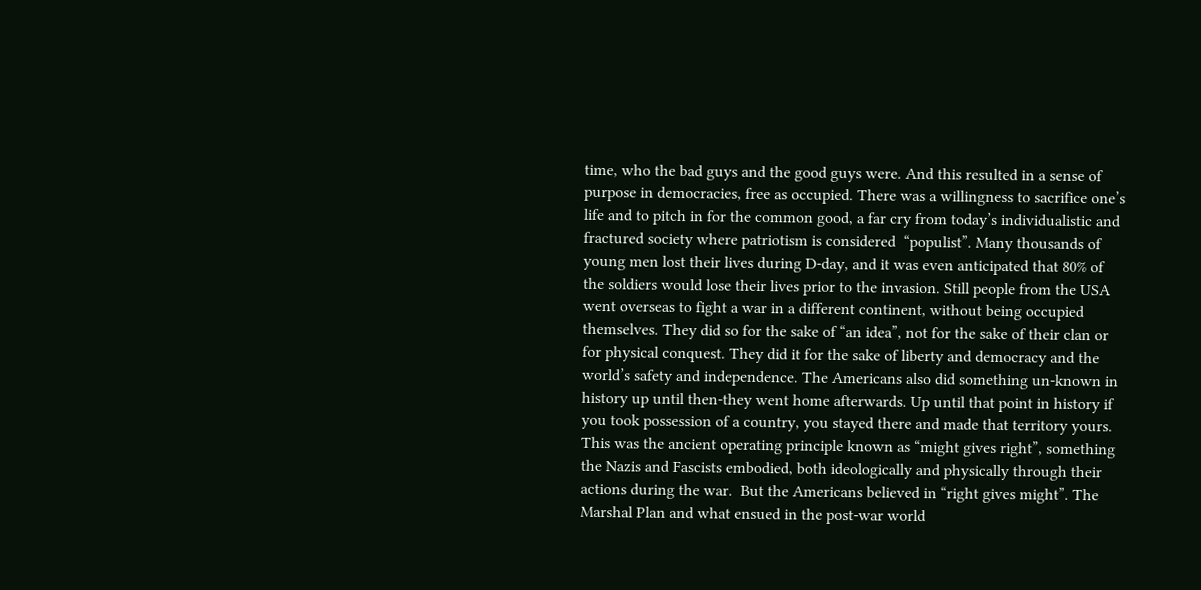time, who the bad guys and the good guys were. And this resulted in a sense of purpose in democracies, free as occupied. There was a willingness to sacrifice one’s life and to pitch in for the common good, a far cry from today’s individualistic and fractured society where patriotism is considered  “populist”. Many thousands of young men lost their lives during D-day, and it was even anticipated that 80% of the soldiers would lose their lives prior to the invasion. Still people from the USA went overseas to fight a war in a different continent, without being occupied themselves. They did so for the sake of “an idea”, not for the sake of their clan or for physical conquest. They did it for the sake of liberty and democracy and the world’s safety and independence. The Americans also did something un-known in history up until then-they went home afterwards. Up until that point in history if you took possession of a country, you stayed there and made that territory yours. This was the ancient operating principle known as “might gives right”, something the Nazis and Fascists embodied, both ideologically and physically through their actions during the war.  But the Americans believed in “right gives might”. The Marshal Plan and what ensued in the post-war world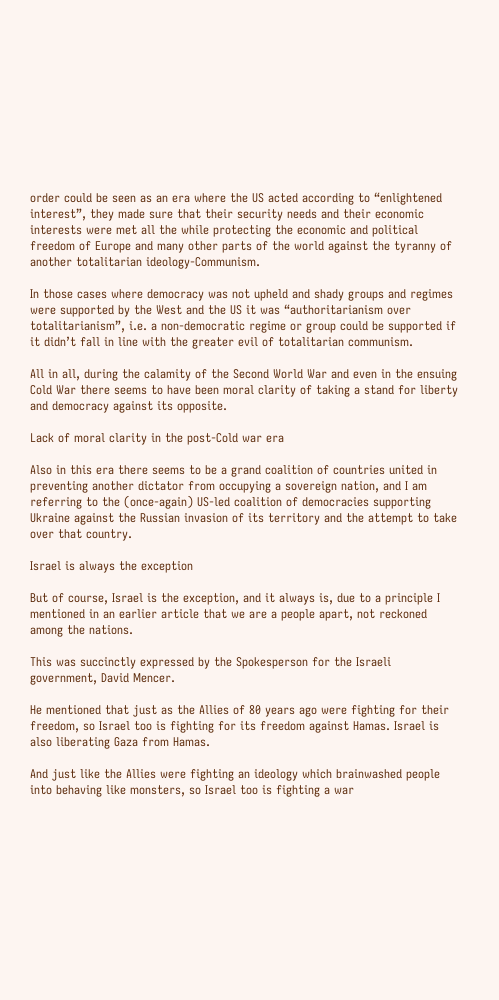order could be seen as an era where the US acted according to “enlightened interest”, they made sure that their security needs and their economic interests were met all the while protecting the economic and political freedom of Europe and many other parts of the world against the tyranny of another totalitarian ideology-Communism.

In those cases where democracy was not upheld and shady groups and regimes were supported by the West and the US it was “authoritarianism over totalitarianism”, i.e. a non-democratic regime or group could be supported if it didn’t fall in line with the greater evil of totalitarian communism.

All in all, during the calamity of the Second World War and even in the ensuing Cold War there seems to have been moral clarity of taking a stand for liberty and democracy against its opposite.

Lack of moral clarity in the post-Cold war era

Also in this era there seems to be a grand coalition of countries united in preventing another dictator from occupying a sovereign nation, and I am referring to the (once-again) US-led coalition of democracies supporting Ukraine against the Russian invasion of its territory and the attempt to take over that country.

Israel is always the exception

But of course, Israel is the exception, and it always is, due to a principle I mentioned in an earlier article that we are a people apart, not reckoned among the nations.

This was succinctly expressed by the Spokesperson for the Israeli government, David Mencer.

He mentioned that just as the Allies of 80 years ago were fighting for their freedom, so Israel too is fighting for its freedom against Hamas. Israel is also liberating Gaza from Hamas.

And just like the Allies were fighting an ideology which brainwashed people into behaving like monsters, so Israel too is fighting a war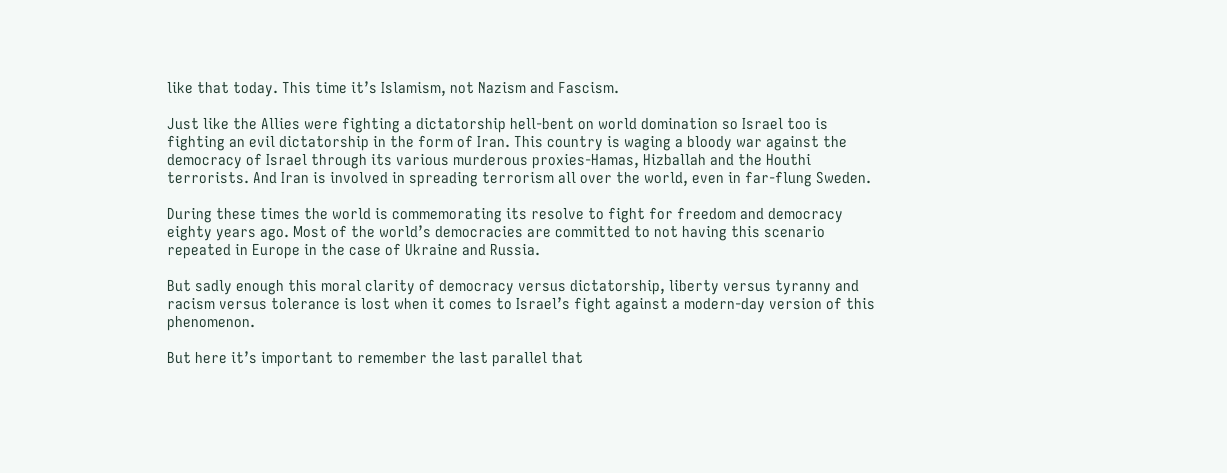like that today. This time it’s Islamism, not Nazism and Fascism.

Just like the Allies were fighting a dictatorship hell-bent on world domination so Israel too is fighting an evil dictatorship in the form of Iran. This country is waging a bloody war against the democracy of Israel through its various murderous proxies-Hamas, Hizballah and the Houthi terrorists. And Iran is involved in spreading terrorism all over the world, even in far-flung Sweden.

During these times the world is commemorating its resolve to fight for freedom and democracy eighty years ago. Most of the world’s democracies are committed to not having this scenario repeated in Europe in the case of Ukraine and Russia.

But sadly enough this moral clarity of democracy versus dictatorship, liberty versus tyranny and racism versus tolerance is lost when it comes to Israel’s fight against a modern-day version of this phenomenon.

But here it’s important to remember the last parallel that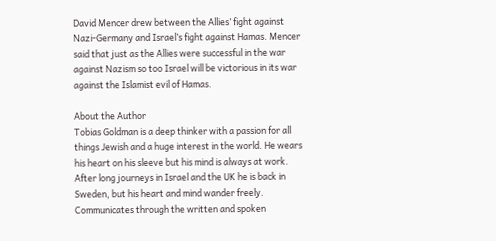David Mencer drew between the Allies’ fight against Nazi-Germany and Israel’s fight against Hamas. Mencer said that just as the Allies were successful in the war against Nazism so too Israel will be victorious in its war against the Islamist evil of Hamas.

About the Author
Tobias Goldman is a deep thinker with a passion for all things Jewish and a huge interest in the world. He wears his heart on his sleeve but his mind is always at work. After long journeys in Israel and the UK he is back in Sweden, but his heart and mind wander freely. Communicates through the written and spoken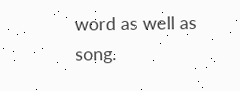word as well as song.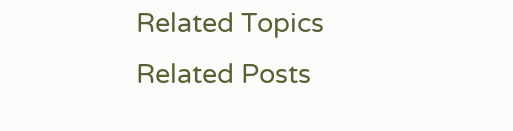Related Topics
Related Posts